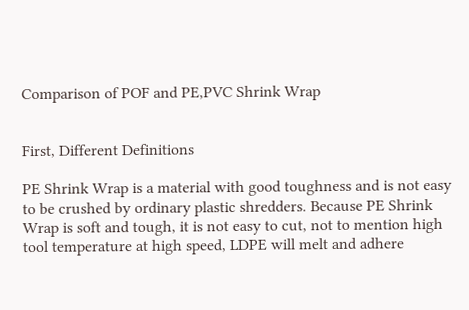Comparison of POF and PE,PVC Shrink Wrap


First, Different Definitions

PE Shrink Wrap is a material with good toughness and is not easy to be crushed by ordinary plastic shredders. Because PE Shrink Wrap is soft and tough, it is not easy to cut, not to mention high tool temperature at high speed, LDPE will melt and adhere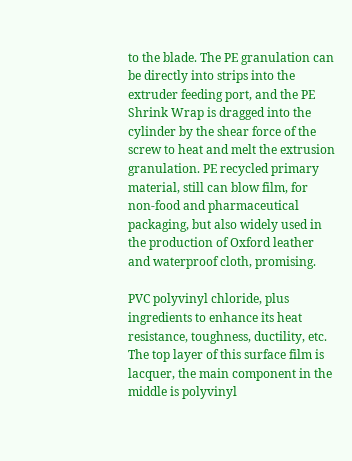to the blade. The PE granulation can be directly into strips into the extruder feeding port, and the PE Shrink Wrap is dragged into the cylinder by the shear force of the screw to heat and melt the extrusion granulation. PE recycled primary material, still can blow film, for non-food and pharmaceutical packaging, but also widely used in the production of Oxford leather and waterproof cloth, promising.

PVC polyvinyl chloride, plus ingredients to enhance its heat resistance, toughness, ductility, etc. The top layer of this surface film is lacquer, the main component in the middle is polyvinyl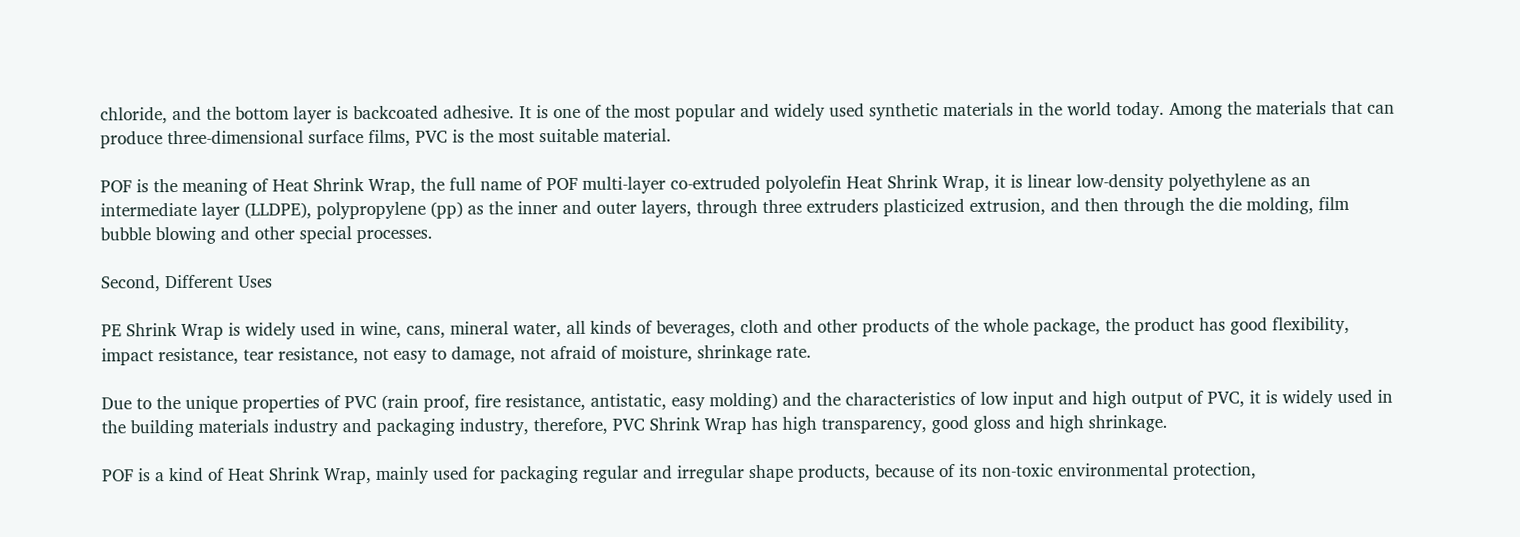chloride, and the bottom layer is backcoated adhesive. It is one of the most popular and widely used synthetic materials in the world today. Among the materials that can produce three-dimensional surface films, PVC is the most suitable material.

POF is the meaning of Heat Shrink Wrap, the full name of POF multi-layer co-extruded polyolefin Heat Shrink Wrap, it is linear low-density polyethylene as an intermediate layer (LLDPE), polypropylene (pp) as the inner and outer layers, through three extruders plasticized extrusion, and then through the die molding, film bubble blowing and other special processes.

Second, Different Uses

PE Shrink Wrap is widely used in wine, cans, mineral water, all kinds of beverages, cloth and other products of the whole package, the product has good flexibility, impact resistance, tear resistance, not easy to damage, not afraid of moisture, shrinkage rate.

Due to the unique properties of PVC (rain proof, fire resistance, antistatic, easy molding) and the characteristics of low input and high output of PVC, it is widely used in the building materials industry and packaging industry, therefore, PVC Shrink Wrap has high transparency, good gloss and high shrinkage.

POF is a kind of Heat Shrink Wrap, mainly used for packaging regular and irregular shape products, because of its non-toxic environmental protection,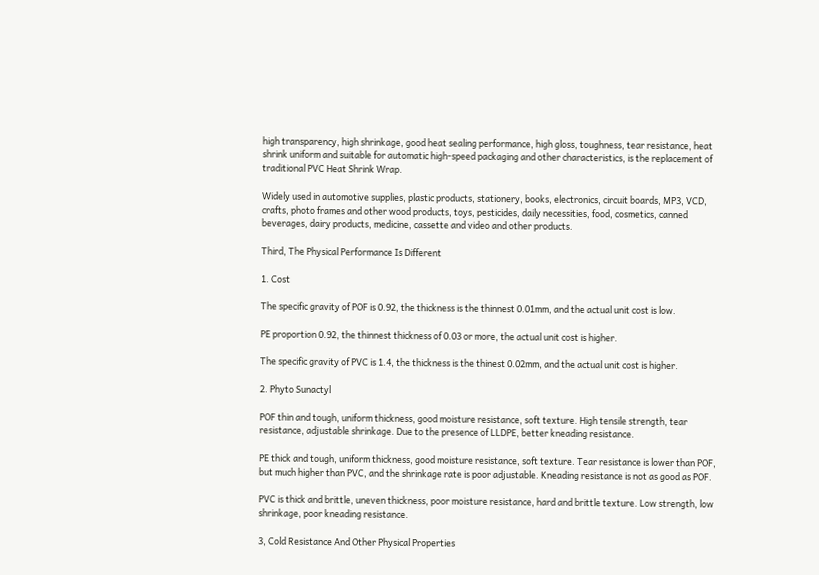high transparency, high shrinkage, good heat sealing performance, high gloss, toughness, tear resistance, heat shrink uniform and suitable for automatic high-speed packaging and other characteristics, is the replacement of traditional PVC Heat Shrink Wrap.

Widely used in automotive supplies, plastic products, stationery, books, electronics, circuit boards, MP3, VCD, crafts, photo frames and other wood products, toys, pesticides, daily necessities, food, cosmetics, canned beverages, dairy products, medicine, cassette and video and other products.

Third, The Physical Performance Is Different

1. Cost

The specific gravity of POF is 0.92, the thickness is the thinnest 0.01mm, and the actual unit cost is low.

PE proportion 0.92, the thinnest thickness of 0.03 or more, the actual unit cost is higher.

The specific gravity of PVC is 1.4, the thickness is the thinest 0.02mm, and the actual unit cost is higher.

2. Phyto Sunactyl

POF thin and tough, uniform thickness, good moisture resistance, soft texture. High tensile strength, tear resistance, adjustable shrinkage. Due to the presence of LLDPE, better kneading resistance.

PE thick and tough, uniform thickness, good moisture resistance, soft texture. Tear resistance is lower than POF, but much higher than PVC, and the shrinkage rate is poor adjustable. Kneading resistance is not as good as POF.

PVC is thick and brittle, uneven thickness, poor moisture resistance, hard and brittle texture. Low strength, low shrinkage, poor kneading resistance.

3, Cold Resistance And Other Physical Properties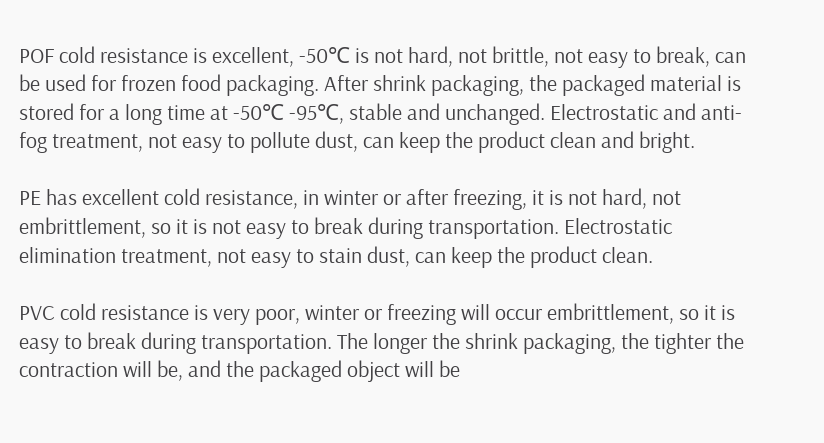POF cold resistance is excellent, -50℃ is not hard, not brittle, not easy to break, can be used for frozen food packaging. After shrink packaging, the packaged material is stored for a long time at -50℃ -95℃, stable and unchanged. Electrostatic and anti-fog treatment, not easy to pollute dust, can keep the product clean and bright.

PE has excellent cold resistance, in winter or after freezing, it is not hard, not embrittlement, so it is not easy to break during transportation. Electrostatic elimination treatment, not easy to stain dust, can keep the product clean.

PVC cold resistance is very poor, winter or freezing will occur embrittlement, so it is easy to break during transportation. The longer the shrink packaging, the tighter the contraction will be, and the packaged object will be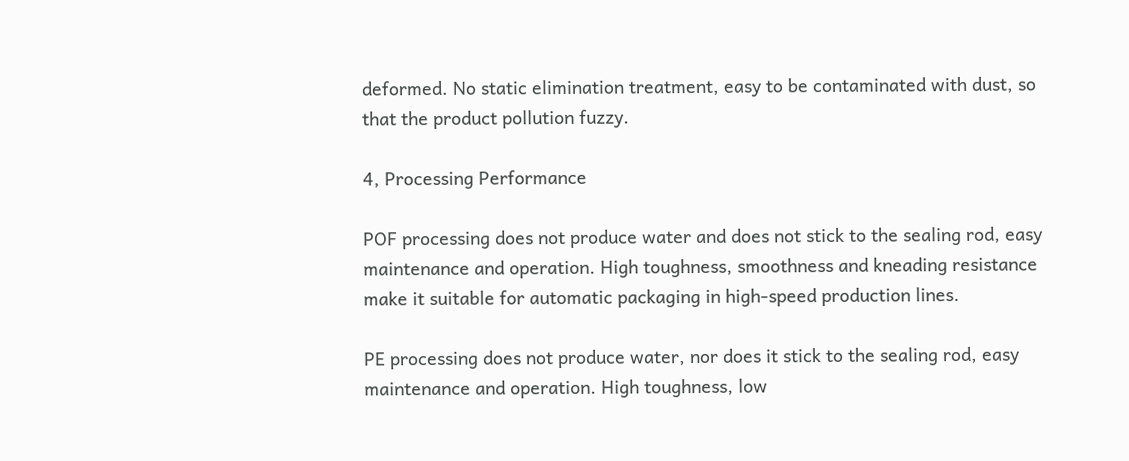deformed. No static elimination treatment, easy to be contaminated with dust, so that the product pollution fuzzy.

4, Processing Performance

POF processing does not produce water and does not stick to the sealing rod, easy maintenance and operation. High toughness, smoothness and kneading resistance make it suitable for automatic packaging in high-speed production lines.

PE processing does not produce water, nor does it stick to the sealing rod, easy maintenance and operation. High toughness, low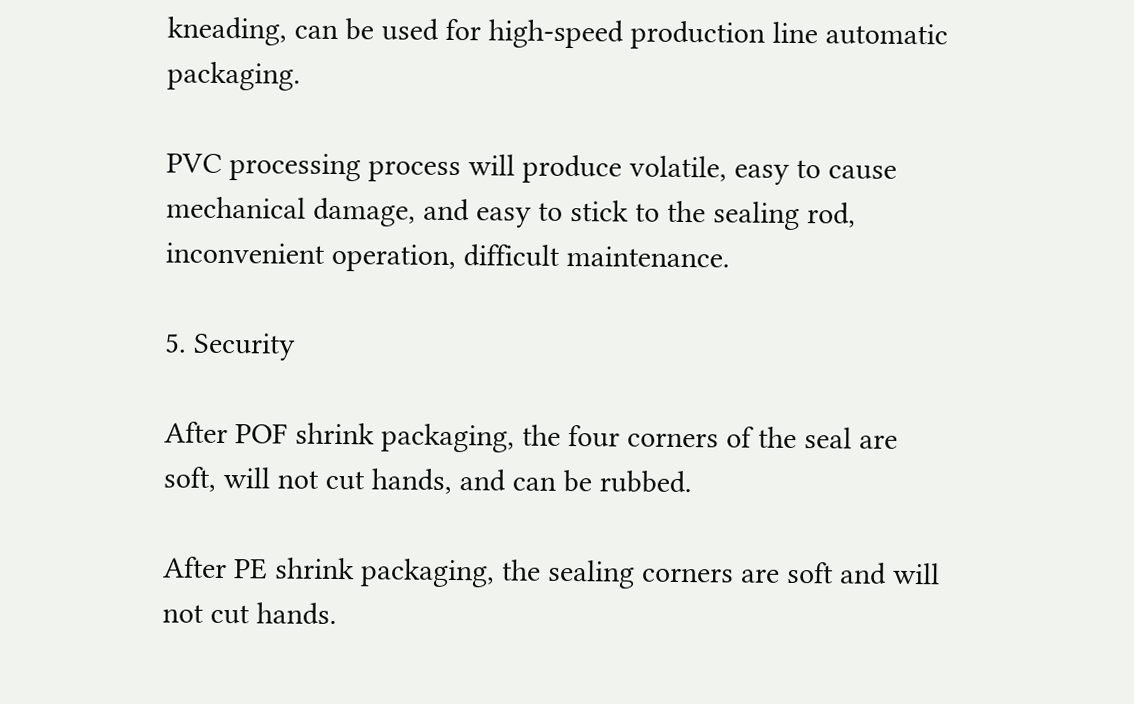kneading, can be used for high-speed production line automatic packaging.

PVC processing process will produce volatile, easy to cause mechanical damage, and easy to stick to the sealing rod, inconvenient operation, difficult maintenance.

5. Security

After POF shrink packaging, the four corners of the seal are soft, will not cut hands, and can be rubbed.

After PE shrink packaging, the sealing corners are soft and will not cut hands.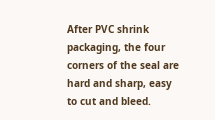After PVC shrink packaging, the four corners of the seal are hard and sharp, easy to cut and bleed.